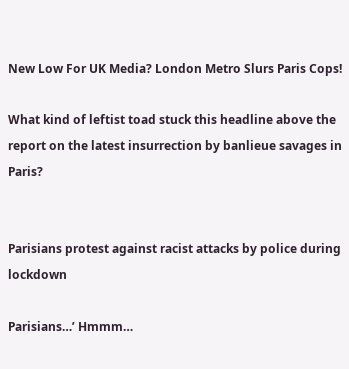New Low For UK Media? London Metro Slurs Paris Cops!

What kind of leftist toad stuck this headline above the report on the latest insurrection by banlieue savages in Paris?


Parisians protest against racist attacks by police during lockdown

Parisians…’ Hmmm…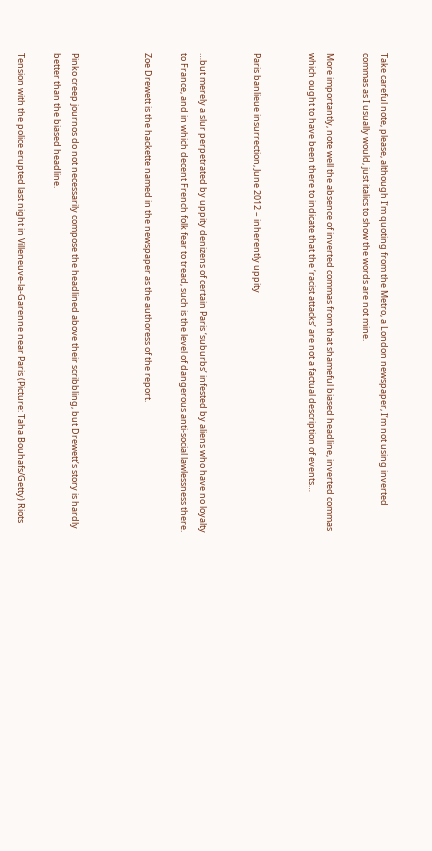Take careful note, please, although I’m quoting from the Metro, a London newspaper, I’m not using inverted commas as I usually would, just italics to show the words are not mine.

More importantly, note well the absence of inverted commas from that shameful biased headline, inverted commas which ought to have been there to indicate that the ‘racist attacks’ are not a factual description of events…


Paris banlieue insurrection, June 2012 – inherently uppity


…but merely a slur perpetrated by uppity denizens of certain Paris ‘suburbs’ infested by aliens who have no loyalty to France, and in which decent French folk fear to tread, such is the level of dangerous anti-social lawlessness there.

Zoe Drewett is the hackette named in the newspaper as the authoress of the report.



Pinko creep journos do not necessarily compose the headlined above their scribbling, but Drewett’s story is hardly better than the biased headline.

Tension with the police erupted last night in Villeneuve-la-Garenne near Paris (Picture: Taha Bouhafs/Getty) Riots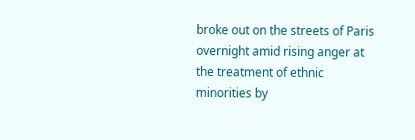broke out on the streets of Paris overnight amid rising anger at the treatment of ethnic minorities by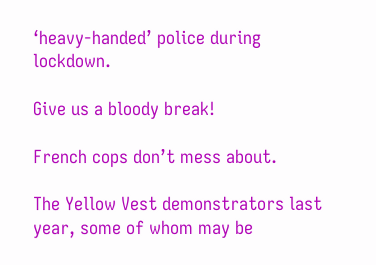‘heavy-handed’ police during lockdown.

Give us a bloody break!

French cops don’t mess about.

The Yellow Vest demonstrators last year, some of whom may be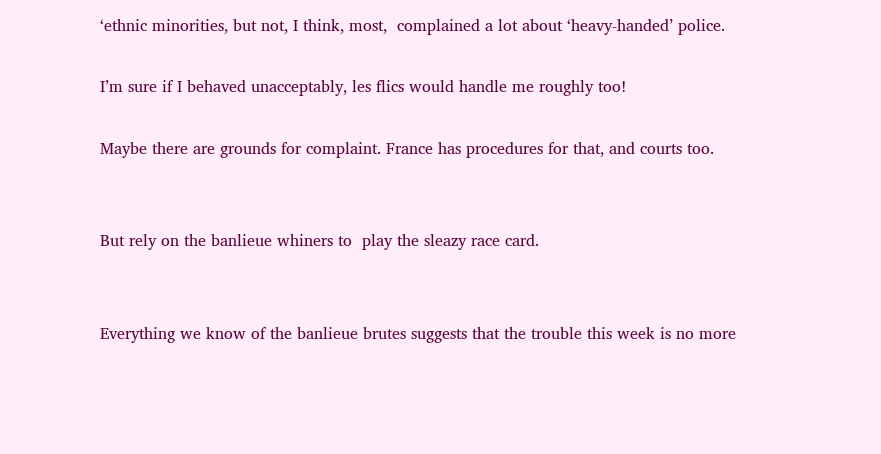‘ethnic minorities, but not, I think, most,  complained a lot about ‘heavy-handed’ police.

I’m sure if I behaved unacceptably, les flics would handle me roughly too!

Maybe there are grounds for complaint. France has procedures for that, and courts too.


But rely on the banlieue whiners to  play the sleazy race card.


Everything we know of the banlieue brutes suggests that the trouble this week is no more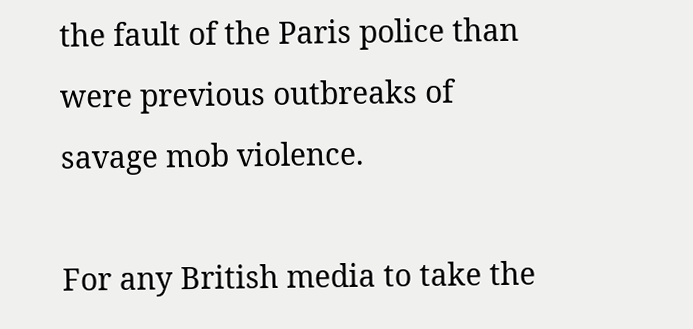the fault of the Paris police than were previous outbreaks of savage mob violence.

For any British media to take the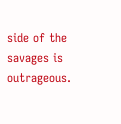side of the savages is outrageous.